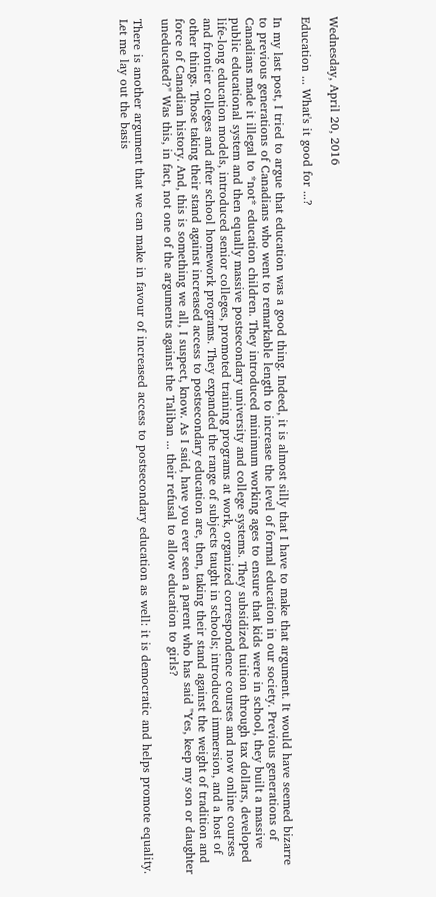Wednesday, April 20, 2016

Education ... What's it good for ...?

In my last post, I tried to argue that education was a good thing. Indeed, it is almost silly that I have to make that argument. It would have seemed bizarre to previous generations of Canadians who went to remarkable length to increase the level of formal education in our society. Previous generations of Canadians made it illegal to *not* education children. They introduced minimum working ages to ensure that kids were in school, they built a massive public educational system and then equally massive postsecondary university and college systems. They subsidized tuition through tax dollars, developed life-long education models, introduced senior colleges, promoted training programs at work, organized correspondence courses and now online courses and frontier colleges and after school homework programs. They expanded the range of subjects taught in schools; introduced immersion, and a host of other things. Those taking their stand against increased access to postsecondary education are, then, taking their stand against the weight of tradition and force of Canadian history. And, this is something we all, I suspect, know. As I said, have you ever seen a parent who has said "Yes, keep my son or daughter uneducated?" Was this, in fact, not one of the arguments against the Taliban ... their refusal to allow education to girls?

There is another argument that we can make in favour of increased access to postsecondary education as well: it is democratic and helps promote equality. Let me lay out the basis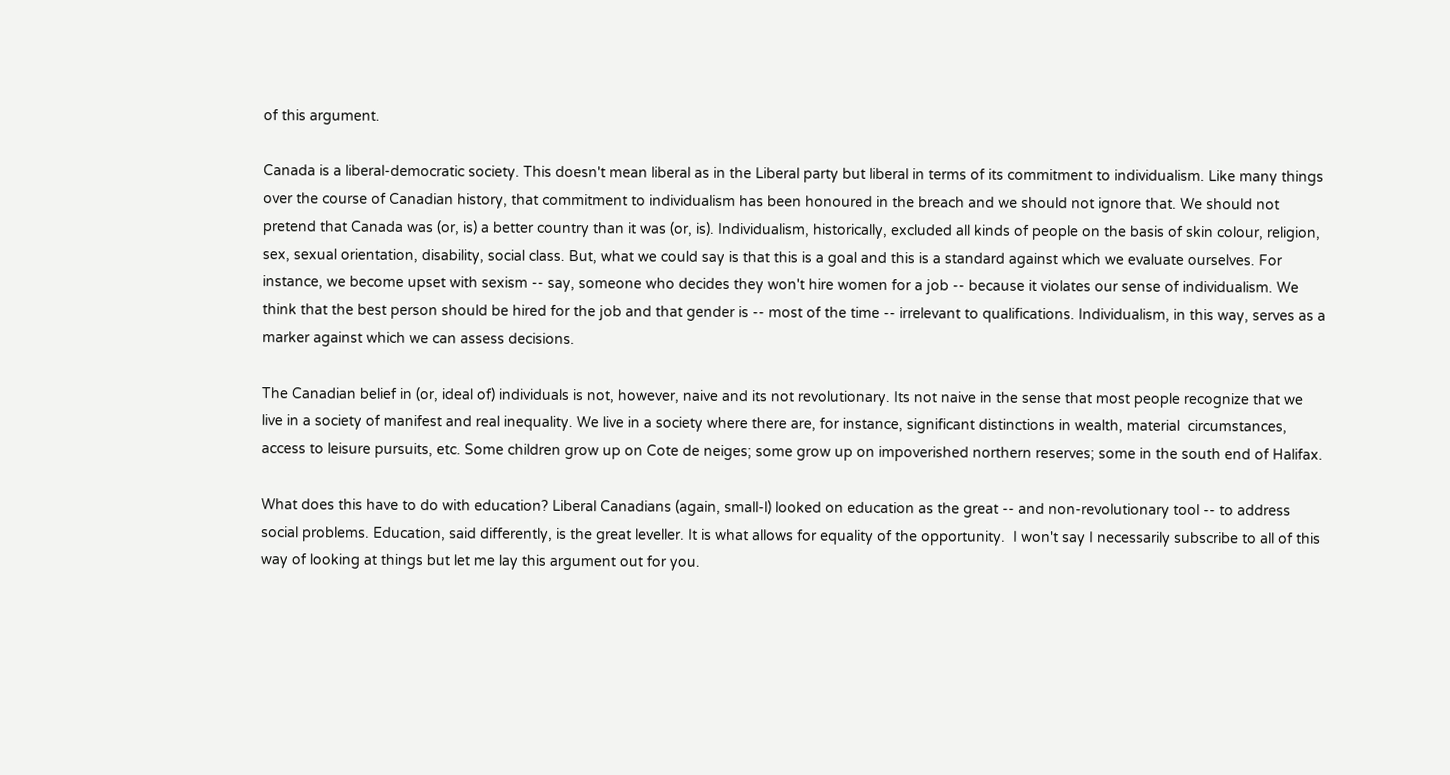of this argument.

Canada is a liberal-democratic society. This doesn't mean liberal as in the Liberal party but liberal in terms of its commitment to individualism. Like many things over the course of Canadian history, that commitment to individualism has been honoured in the breach and we should not ignore that. We should not pretend that Canada was (or, is) a better country than it was (or, is). Individualism, historically, excluded all kinds of people on the basis of skin colour, religion, sex, sexual orientation, disability, social class. But, what we could say is that this is a goal and this is a standard against which we evaluate ourselves. For instance, we become upset with sexism -- say, someone who decides they won't hire women for a job -- because it violates our sense of individualism. We think that the best person should be hired for the job and that gender is -- most of the time -- irrelevant to qualifications. Individualism, in this way, serves as a marker against which we can assess decisions.

The Canadian belief in (or, ideal of) individuals is not, however, naive and its not revolutionary. Its not naive in the sense that most people recognize that we live in a society of manifest and real inequality. We live in a society where there are, for instance, significant distinctions in wealth, material  circumstances, access to leisure pursuits, etc. Some children grow up on Cote de neiges; some grow up on impoverished northern reserves; some in the south end of Halifax.

What does this have to do with education? Liberal Canadians (again, small-l) looked on education as the great -- and non-revolutionary tool -- to address social problems. Education, said differently, is the great leveller. It is what allows for equality of the opportunity.  I won't say I necessarily subscribe to all of this way of looking at things but let me lay this argument out for you.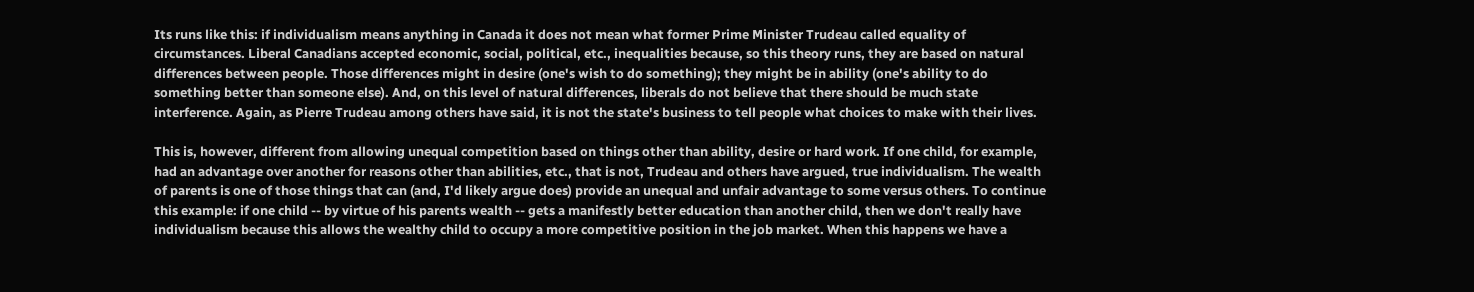Its runs like this: if individualism means anything in Canada it does not mean what former Prime Minister Trudeau called equality of circumstances. Liberal Canadians accepted economic, social, political, etc., inequalities because, so this theory runs, they are based on natural differences between people. Those differences might in desire (one's wish to do something); they might be in ability (one's ability to do something better than someone else). And, on this level of natural differences, liberals do not believe that there should be much state interference. Again, as Pierre Trudeau among others have said, it is not the state's business to tell people what choices to make with their lives.

This is, however, different from allowing unequal competition based on things other than ability, desire or hard work. If one child, for example, had an advantage over another for reasons other than abilities, etc., that is not, Trudeau and others have argued, true individualism. The wealth of parents is one of those things that can (and, I'd likely argue does) provide an unequal and unfair advantage to some versus others. To continue this example: if one child -- by virtue of his parents wealth -- gets a manifestly better education than another child, then we don't really have individualism because this allows the wealthy child to occupy a more competitive position in the job market. When this happens we have a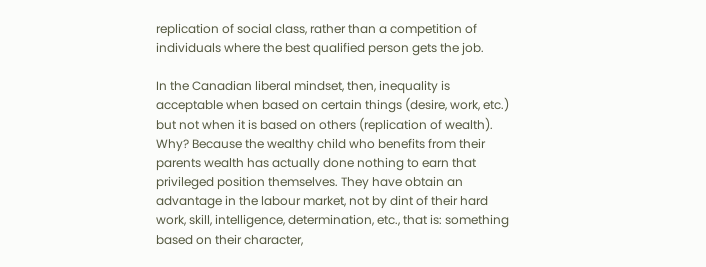replication of social class, rather than a competition of individuals where the best qualified person gets the job.

In the Canadian liberal mindset, then, inequality is acceptable when based on certain things (desire, work, etc.) but not when it is based on others (replication of wealth). Why? Because the wealthy child who benefits from their parents wealth has actually done nothing to earn that privileged position themselves. They have obtain an advantage in the labour market, not by dint of their hard work, skill, intelligence, determination, etc., that is: something based on their character,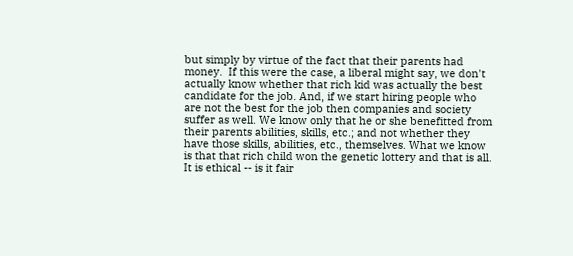but simply by virtue of the fact that their parents had money.  If this were the case, a liberal might say, we don't actually know whether that rich kid was actually the best candidate for the job. And, if we start hiring people who are not the best for the job then companies and society suffer as well. We know only that he or she benefitted from their parents abilities, skills, etc.; and not whether they have those skills, abilities, etc., themselves. What we know is that that rich child won the genetic lottery and that is all. It is ethical -- is it fair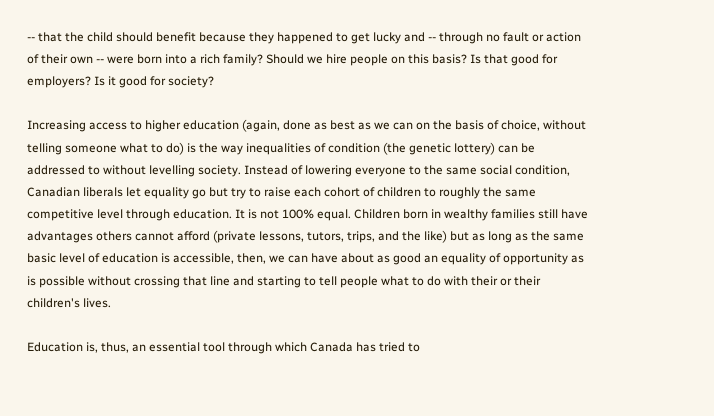-- that the child should benefit because they happened to get lucky and -- through no fault or action of their own -- were born into a rich family? Should we hire people on this basis? Is that good for employers? Is it good for society?

Increasing access to higher education (again, done as best as we can on the basis of choice, without telling someone what to do) is the way inequalities of condition (the genetic lottery) can be addressed to without levelling society. Instead of lowering everyone to the same social condition, Canadian liberals let equality go but try to raise each cohort of children to roughly the same competitive level through education. It is not 100% equal. Children born in wealthy families still have advantages others cannot afford (private lessons, tutors, trips, and the like) but as long as the same basic level of education is accessible, then, we can have about as good an equality of opportunity as is possible without crossing that line and starting to tell people what to do with their or their children's lives.

Education is, thus, an essential tool through which Canada has tried to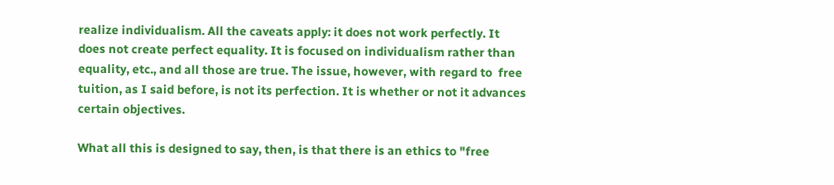realize individualism. All the caveats apply: it does not work perfectly. It  does not create perfect equality. It is focused on individualism rather than equality, etc., and all those are true. The issue, however, with regard to  free tuition, as I said before, is not its perfection. It is whether or not it advances certain objectives.

What all this is designed to say, then, is that there is an ethics to "free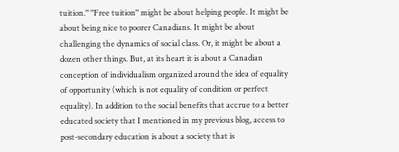tuition." "Free tuition" might be about helping people. It might be about being nice to poorer Canadians. It might be about challenging the dynamics of social class. Or, it might be about a dozen other things. But, at its heart it is about a Canadian conception of individualism organized around the idea of equality of opportunity (which is not equality of condition or perfect equality). In addition to the social benefits that accrue to a better educated society that I mentioned in my previous blog, access to post-secondary education is about a society that is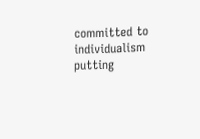committed to individualism putting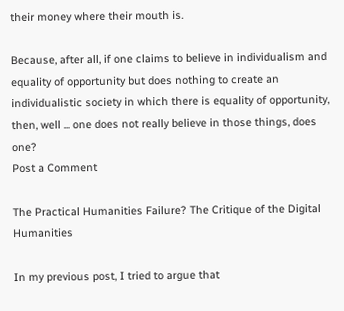their money where their mouth is.

Because, after all, if one claims to believe in individualism and equality of opportunity but does nothing to create an individualistic society in which there is equality of opportunity, then, well ... one does not really believe in those things, does one?
Post a Comment

The Practical Humanities Failure? The Critique of the Digital Humanities

In my previous post, I tried to argue that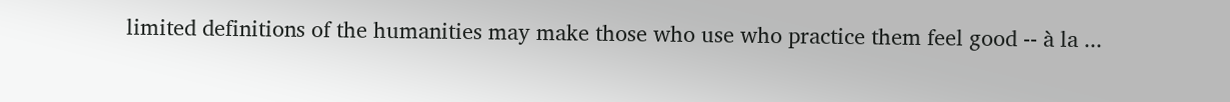limited definitions of the humanities may make those who use who practice them feel good -- à la ...